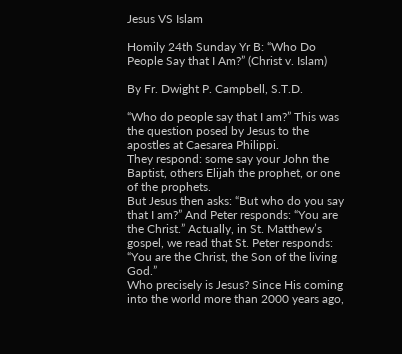Jesus VS Islam

Homily 24th Sunday Yr B: “Who Do People Say that I Am?” (Christ v. Islam)

By Fr. Dwight P. Campbell, S.T.D.

“Who do people say that I am?” This was the question posed by Jesus to the apostles at Caesarea Philippi.
They respond: some say your John the Baptist, others Elijah the prophet, or one of the prophets.
But Jesus then asks: “But who do you say that I am?” And Peter responds: “You are the Christ.” Actually, in St. Matthew’s gospel, we read that St. Peter responds: “You are the Christ, the Son of the living God.”
Who precisely is Jesus? Since His coming into the world more than 2000 years ago,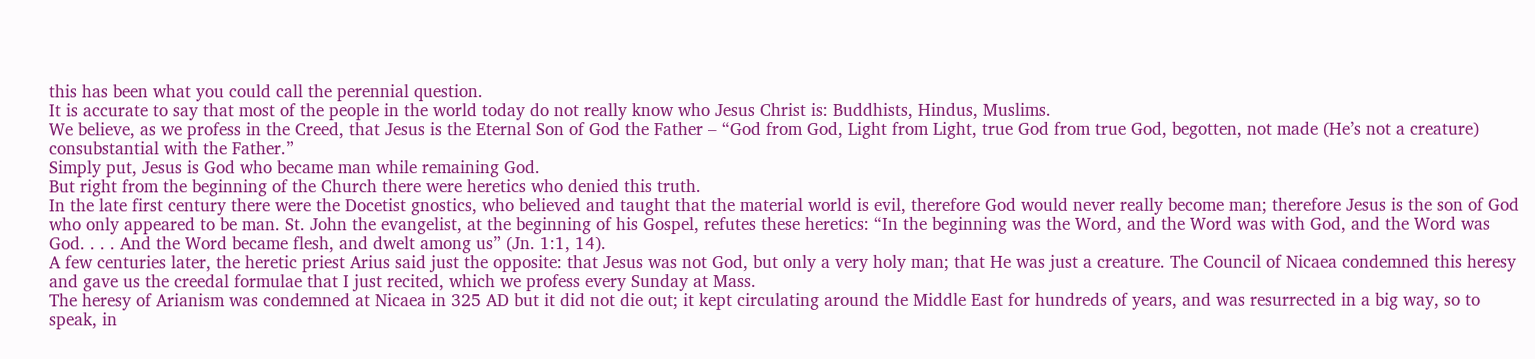this has been what you could call the perennial question.
It is accurate to say that most of the people in the world today do not really know who Jesus Christ is: Buddhists, Hindus, Muslims.
We believe, as we profess in the Creed, that Jesus is the Eternal Son of God the Father – “God from God, Light from Light, true God from true God, begotten, not made (He’s not a creature) consubstantial with the Father.”
Simply put, Jesus is God who became man while remaining God.
But right from the beginning of the Church there were heretics who denied this truth.
In the late first century there were the Docetist gnostics, who believed and taught that the material world is evil, therefore God would never really become man; therefore Jesus is the son of God who only appeared to be man. St. John the evangelist, at the beginning of his Gospel, refutes these heretics: “In the beginning was the Word, and the Word was with God, and the Word was God. . . . And the Word became flesh, and dwelt among us” (Jn. 1:1, 14).
A few centuries later, the heretic priest Arius said just the opposite: that Jesus was not God, but only a very holy man; that He was just a creature. The Council of Nicaea condemned this heresy and gave us the creedal formulae that I just recited, which we profess every Sunday at Mass.
The heresy of Arianism was condemned at Nicaea in 325 AD but it did not die out; it kept circulating around the Middle East for hundreds of years, and was resurrected in a big way, so to speak, in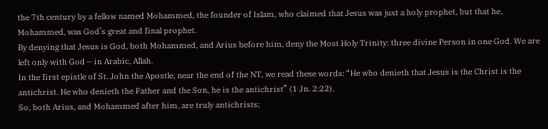the 7th century by a fellow named Mohammed, the founder of Islam, who claimed that Jesus was just a holy prophet, but that he, Mohammed, was God’s great and final prophet.
By denying that Jesus is God, both Mohammed, and Arius before him, deny the Most Holy Trinity: three divine Person in one God. We are left only with God – in Arabic, Allah.
In the first epistle of St. John the Apostle, near the end of the NT, we read these words: “He who denieth that Jesus is the Christ is the antichrist. He who denieth the Father and the Son, he is the antichrist” (1 Jn. 2:22).
So, both Arius, and Mohammed after him, are truly antichrists;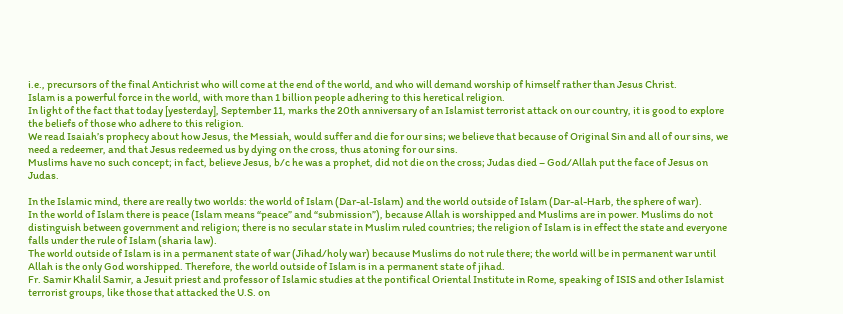i.e., precursors of the final Antichrist who will come at the end of the world, and who will demand worship of himself rather than Jesus Christ.
Islam is a powerful force in the world, with more than 1 billion people adhering to this heretical religion.
In light of the fact that today [yesterday], September 11, marks the 20th anniversary of an Islamist terrorist attack on our country, it is good to explore the beliefs of those who adhere to this religion.
We read Isaiah’s prophecy about how Jesus, the Messiah, would suffer and die for our sins; we believe that because of Original Sin and all of our sins, we need a redeemer, and that Jesus redeemed us by dying on the cross, thus atoning for our sins.
Muslims have no such concept; in fact, believe Jesus, b/c he was a prophet, did not die on the cross; Judas died – God/Allah put the face of Jesus on Judas.

In the Islamic mind, there are really two worlds: the world of Islam (Dar-al-Islam) and the world outside of Islam (Dar-al-Harb, the sphere of war).
In the world of Islam there is peace (Islam means “peace” and “submission”), because Allah is worshipped and Muslims are in power. Muslims do not distinguish between government and religion; there is no secular state in Muslim ruled countries; the religion of Islam is in effect the state and everyone falls under the rule of Islam (sharia law).
The world outside of Islam is in a permanent state of war (Jihad/holy war) because Muslims do not rule there; the world will be in permanent war until Allah is the only God worshipped. Therefore, the world outside of Islam is in a permanent state of jihad.
Fr. Samir Khalil Samir, a Jesuit priest and professor of Islamic studies at the pontifical Oriental Institute in Rome, speaking of ISIS and other Islamist terrorist groups, like those that attacked the U.S. on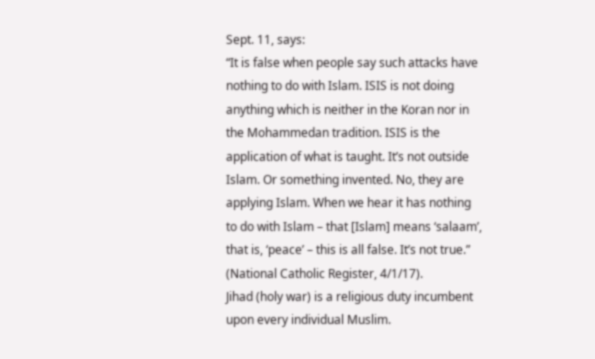Sept. 11, says:
“It is false when people say such attacks have nothing to do with Islam. ISIS is not doing anything which is neither in the Koran nor in the Mohammedan tradition. ISIS is the application of what is taught. It’s not outside Islam. Or something invented. No, they are applying Islam. When we hear it has nothing to do with Islam – that [Islam] means ‘salaam’, that is, ‘peace’ – this is all false. It’s not true.” (National Catholic Register, 4/1/17).
Jihad (holy war) is a religious duty incumbent upon every individual Muslim.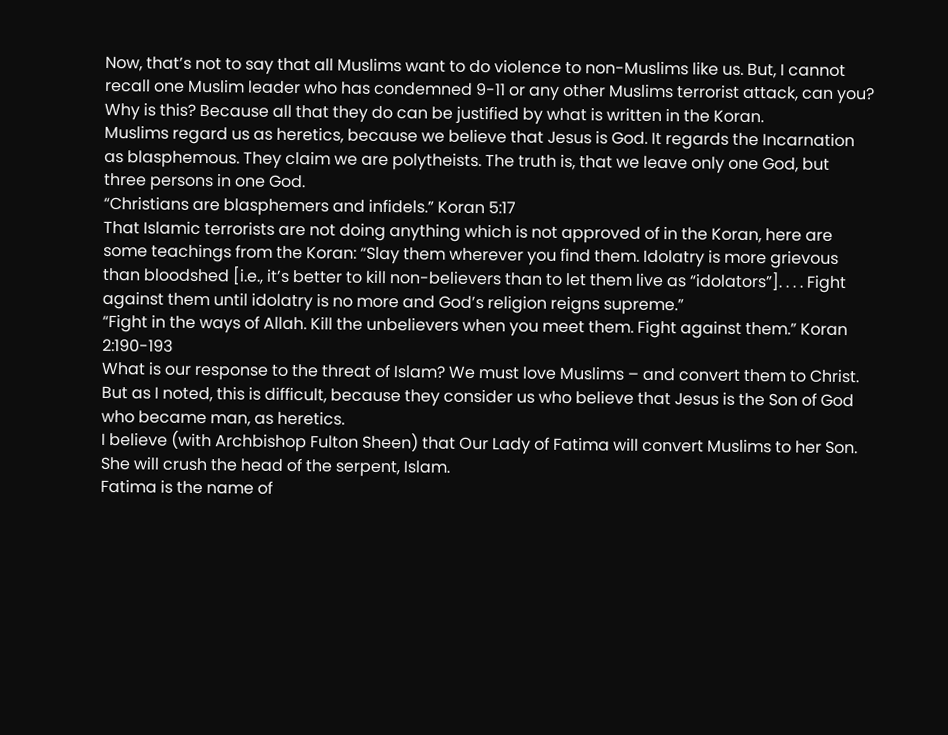Now, that’s not to say that all Muslims want to do violence to non-Muslims like us. But, I cannot recall one Muslim leader who has condemned 9-11 or any other Muslims terrorist attack, can you? Why is this? Because all that they do can be justified by what is written in the Koran.
Muslims regard us as heretics, because we believe that Jesus is God. It regards the Incarnation as blasphemous. They claim we are polytheists. The truth is, that we leave only one God, but three persons in one God.
“Christians are blasphemers and infidels.” Koran 5:17
That Islamic terrorists are not doing anything which is not approved of in the Koran, here are some teachings from the Koran: “Slay them wherever you find them. Idolatry is more grievous than bloodshed [i.e., it’s better to kill non-believers than to let them live as “idolators”]. . . . Fight against them until idolatry is no more and God’s religion reigns supreme.”
“Fight in the ways of Allah. Kill the unbelievers when you meet them. Fight against them.” Koran 2:190-193
What is our response to the threat of Islam? We must love Muslims – and convert them to Christ. But as I noted, this is difficult, because they consider us who believe that Jesus is the Son of God who became man, as heretics.
I believe (with Archbishop Fulton Sheen) that Our Lady of Fatima will convert Muslims to her Son. She will crush the head of the serpent, Islam.
Fatima is the name of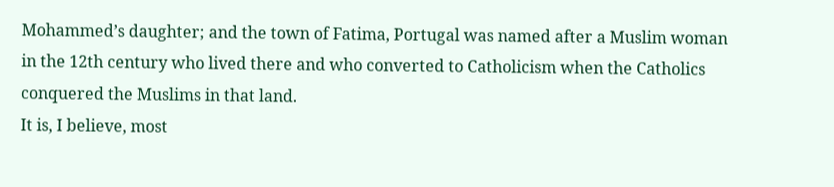Mohammed’s daughter; and the town of Fatima, Portugal was named after a Muslim woman in the 12th century who lived there and who converted to Catholicism when the Catholics conquered the Muslims in that land.
It is, I believe, most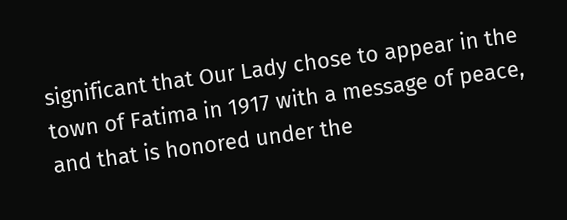significant that Our Lady chose to appear in the town of Fatima in 1917 with a message of peace, and that is honored under the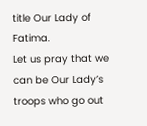title Our Lady of Fatima.
Let us pray that we can be Our Lady’s troops who go out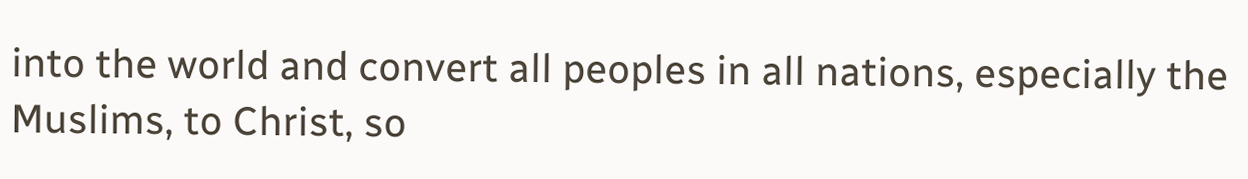into the world and convert all peoples in all nations, especially the Muslims, to Christ, so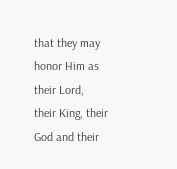that they may honor Him as their Lord, their King, their God and their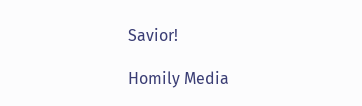Savior!

Homily Media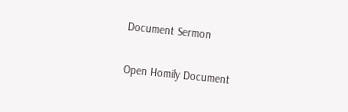Document Sermon

Open Homily Document